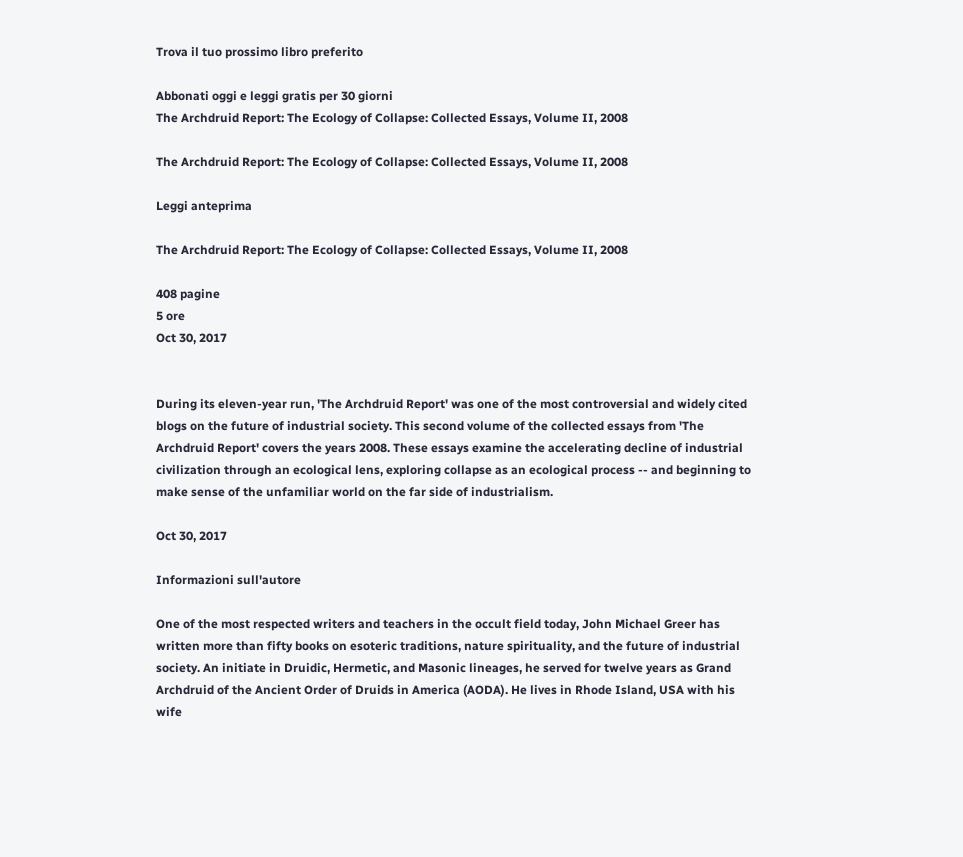Trova il tuo prossimo libro preferito

Abbonati oggi e leggi gratis per 30 giorni
The Archdruid Report: The Ecology of Collapse: Collected Essays, Volume II, 2008

The Archdruid Report: The Ecology of Collapse: Collected Essays, Volume II, 2008

Leggi anteprima

The Archdruid Report: The Ecology of Collapse: Collected Essays, Volume II, 2008

408 pagine
5 ore
Oct 30, 2017


During its eleven-year run, 'The Archdruid Report' was one of the most controversial and widely cited blogs on the future of industrial society. This second volume of the collected essays from 'The Archdruid Report' covers the years 2008. These essays examine the accelerating decline of industrial civilization through an ecological lens, exploring collapse as an ecological process -- and beginning to make sense of the unfamiliar world on the far side of industrialism.

Oct 30, 2017

Informazioni sull'autore

One of the most respected writers and teachers in the occult field today, John Michael Greer has written more than fifty books on esoteric traditions, nature spirituality, and the future of industrial society. An initiate in Druidic, Hermetic, and Masonic lineages, he served for twelve years as Grand Archdruid of the Ancient Order of Druids in America (AODA). He lives in Rhode Island, USA with his wife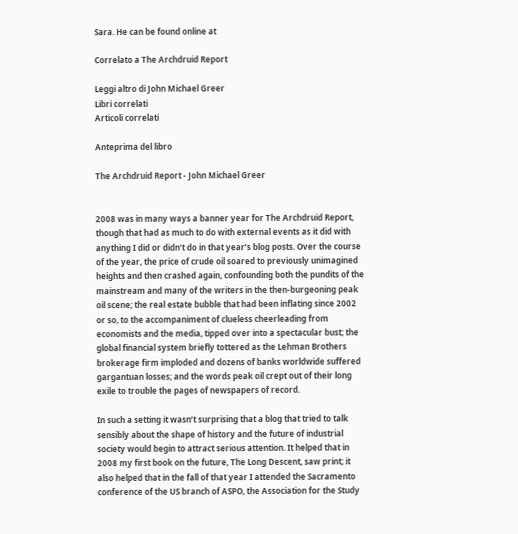Sara. He can be found online at

Correlato a The Archdruid Report

Leggi altro di John Michael Greer
Libri correlati
Articoli correlati

Anteprima del libro

The Archdruid Report - John Michael Greer


2008 was in many ways a banner year for The Archdruid Report, though that had as much to do with external events as it did with anything I did or didn’t do in that year’s blog posts. Over the course of the year, the price of crude oil soared to previously unimagined heights and then crashed again, confounding both the pundits of the mainstream and many of the writers in the then-burgeoning peak oil scene; the real estate bubble that had been inflating since 2002 or so, to the accompaniment of clueless cheerleading from economists and the media, tipped over into a spectacular bust; the global financial system briefly tottered as the Lehman Brothers brokerage firm imploded and dozens of banks worldwide suffered gargantuan losses; and the words peak oil crept out of their long exile to trouble the pages of newspapers of record.

In such a setting it wasn’t surprising that a blog that tried to talk sensibly about the shape of history and the future of industrial society would begin to attract serious attention. It helped that in 2008 my first book on the future, The Long Descent, saw print; it also helped that in the fall of that year I attended the Sacramento conference of the US branch of ASPO, the Association for the Study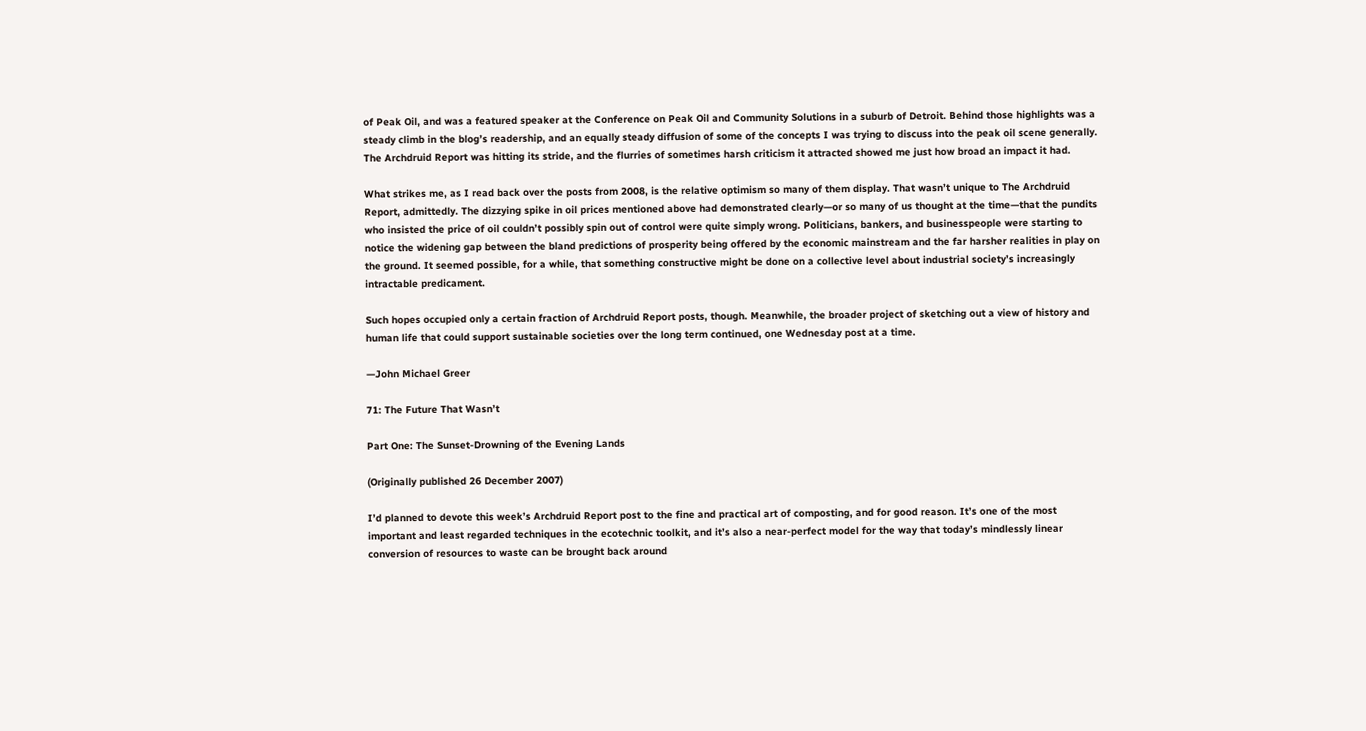of Peak Oil, and was a featured speaker at the Conference on Peak Oil and Community Solutions in a suburb of Detroit. Behind those highlights was a steady climb in the blog’s readership, and an equally steady diffusion of some of the concepts I was trying to discuss into the peak oil scene generally. The Archdruid Report was hitting its stride, and the flurries of sometimes harsh criticism it attracted showed me just how broad an impact it had.

What strikes me, as I read back over the posts from 2008, is the relative optimism so many of them display. That wasn’t unique to The Archdruid Report, admittedly. The dizzying spike in oil prices mentioned above had demonstrated clearly—or so many of us thought at the time—that the pundits who insisted the price of oil couldn’t possibly spin out of control were quite simply wrong. Politicians, bankers, and businesspeople were starting to notice the widening gap between the bland predictions of prosperity being offered by the economic mainstream and the far harsher realities in play on the ground. It seemed possible, for a while, that something constructive might be done on a collective level about industrial society’s increasingly intractable predicament.

Such hopes occupied only a certain fraction of Archdruid Report posts, though. Meanwhile, the broader project of sketching out a view of history and human life that could support sustainable societies over the long term continued, one Wednesday post at a time.

—John Michael Greer

71: The Future That Wasn’t

Part One: The Sunset-Drowning of the Evening Lands

(Originally published 26 December 2007)

I’d planned to devote this week’s Archdruid Report post to the fine and practical art of composting, and for good reason. It’s one of the most important and least regarded techniques in the ecotechnic toolkit, and it’s also a near-perfect model for the way that today’s mindlessly linear conversion of resources to waste can be brought back around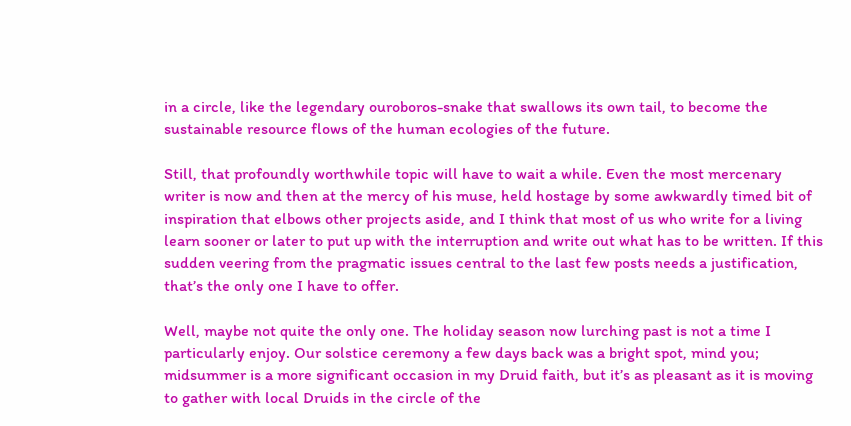in a circle, like the legendary ouroboros-snake that swallows its own tail, to become the sustainable resource flows of the human ecologies of the future.

Still, that profoundly worthwhile topic will have to wait a while. Even the most mercenary writer is now and then at the mercy of his muse, held hostage by some awkwardly timed bit of inspiration that elbows other projects aside, and I think that most of us who write for a living learn sooner or later to put up with the interruption and write out what has to be written. If this sudden veering from the pragmatic issues central to the last few posts needs a justification, that’s the only one I have to offer.

Well, maybe not quite the only one. The holiday season now lurching past is not a time I particularly enjoy. Our solstice ceremony a few days back was a bright spot, mind you; midsummer is a more significant occasion in my Druid faith, but it’s as pleasant as it is moving to gather with local Druids in the circle of the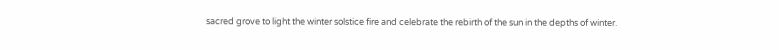sacred grove to light the winter solstice fire and celebrate the rebirth of the sun in the depths of winter.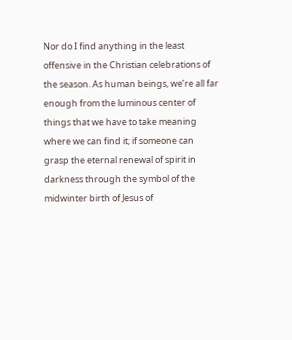Nor do I find anything in the least offensive in the Christian celebrations of the season. As human beings, we’re all far enough from the luminous center of things that we have to take meaning where we can find it; if someone can grasp the eternal renewal of spirit in darkness through the symbol of the midwinter birth of Jesus of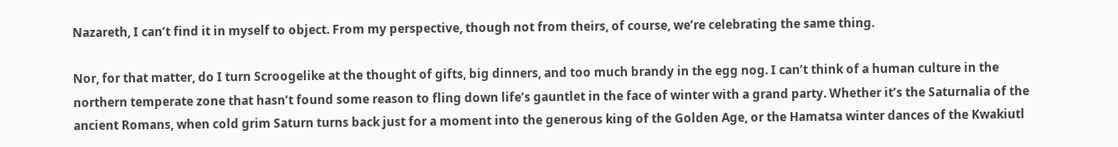Nazareth, I can’t find it in myself to object. From my perspective, though not from theirs, of course, we’re celebrating the same thing.

Nor, for that matter, do I turn Scroogelike at the thought of gifts, big dinners, and too much brandy in the egg nog. I can’t think of a human culture in the northern temperate zone that hasn’t found some reason to fling down life’s gauntlet in the face of winter with a grand party. Whether it’s the Saturnalia of the ancient Romans, when cold grim Saturn turns back just for a moment into the generous king of the Golden Age, or the Hamatsa winter dances of the Kwakiutl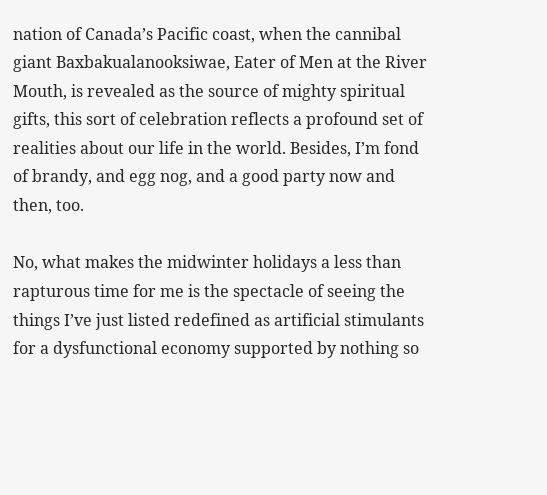nation of Canada’s Pacific coast, when the cannibal giant Baxbakualanooksiwae, Eater of Men at the River Mouth, is revealed as the source of mighty spiritual gifts, this sort of celebration reflects a profound set of realities about our life in the world. Besides, I’m fond of brandy, and egg nog, and a good party now and then, too.

No, what makes the midwinter holidays a less than rapturous time for me is the spectacle of seeing the things I’ve just listed redefined as artificial stimulants for a dysfunctional economy supported by nothing so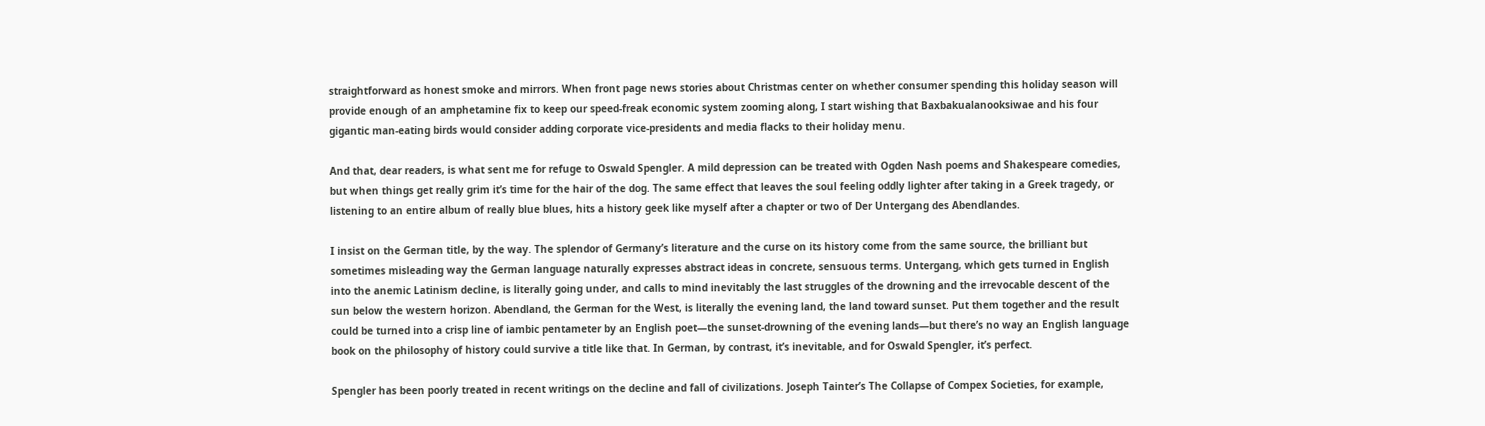straightforward as honest smoke and mirrors. When front page news stories about Christmas center on whether consumer spending this holiday season will provide enough of an amphetamine fix to keep our speed-freak economic system zooming along, I start wishing that Baxbakualanooksiwae and his four gigantic man-eating birds would consider adding corporate vice-presidents and media flacks to their holiday menu.

And that, dear readers, is what sent me for refuge to Oswald Spengler. A mild depression can be treated with Ogden Nash poems and Shakespeare comedies, but when things get really grim it’s time for the hair of the dog. The same effect that leaves the soul feeling oddly lighter after taking in a Greek tragedy, or listening to an entire album of really blue blues, hits a history geek like myself after a chapter or two of Der Untergang des Abendlandes.

I insist on the German title, by the way. The splendor of Germany’s literature and the curse on its history come from the same source, the brilliant but sometimes misleading way the German language naturally expresses abstract ideas in concrete, sensuous terms. Untergang, which gets turned in English into the anemic Latinism decline, is literally going under, and calls to mind inevitably the last struggles of the drowning and the irrevocable descent of the sun below the western horizon. Abendland, the German for the West, is literally the evening land, the land toward sunset. Put them together and the result could be turned into a crisp line of iambic pentameter by an English poet—the sunset-drowning of the evening lands—but there’s no way an English language book on the philosophy of history could survive a title like that. In German, by contrast, it’s inevitable, and for Oswald Spengler, it’s perfect.

Spengler has been poorly treated in recent writings on the decline and fall of civilizations. Joseph Tainter’s The Collapse of Compex Societies, for example,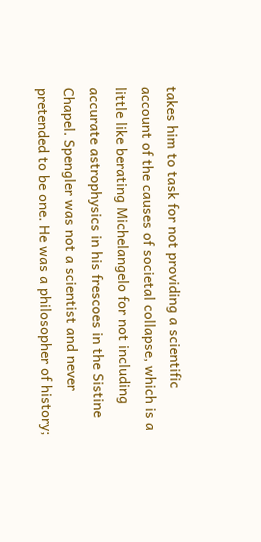takes him to task for not providing a scientific account of the causes of societal collapse, which is a little like berating Michelangelo for not including accurate astrophysics in his frescoes in the Sistine Chapel. Spengler was not a scientist and never pretended to be one. He was a philosopher of history;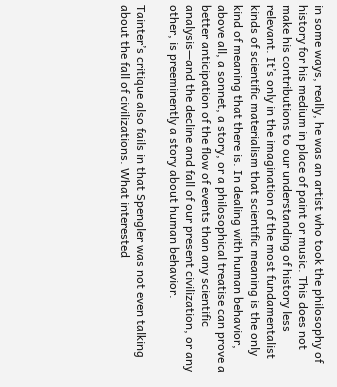in some ways, really, he was an artist who took the philosophy of history for his medium in place of paint or music. This does not make his contributions to our understanding of history less relevant. It’s only in the imagination of the most fundamentalist kinds of scientific materialism that scientific meaning is the only kind of meaning that there is. In dealing with human behavior, above all, a sonnet, a story, or a philosophical treatise can prove a better anticipation of the flow of events than any scientific analysis—and the decline and fall of our present civilization, or any other, is preeminently a story about human behavior.

Tainter’s critique also fails in that Spengler was not even talking about the fall of civilizations. What interested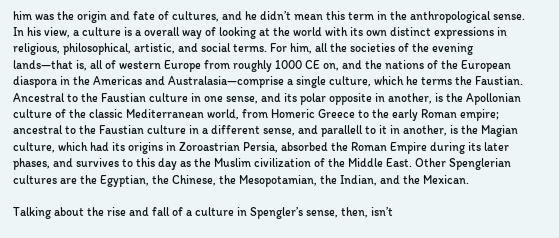him was the origin and fate of cultures, and he didn’t mean this term in the anthropological sense. In his view, a culture is a overall way of looking at the world with its own distinct expressions in religious, philosophical, artistic, and social terms. For him, all the societies of the evening lands—that is, all of western Europe from roughly 1000 CE on, and the nations of the European diaspora in the Americas and Australasia—comprise a single culture, which he terms the Faustian. Ancestral to the Faustian culture in one sense, and its polar opposite in another, is the Apollonian culture of the classic Mediterranean world, from Homeric Greece to the early Roman empire; ancestral to the Faustian culture in a different sense, and parallell to it in another, is the Magian culture, which had its origins in Zoroastrian Persia, absorbed the Roman Empire during its later phases, and survives to this day as the Muslim civilization of the Middle East. Other Spenglerian cultures are the Egyptian, the Chinese, the Mesopotamian, the Indian, and the Mexican.

Talking about the rise and fall of a culture in Spengler’s sense, then, isn’t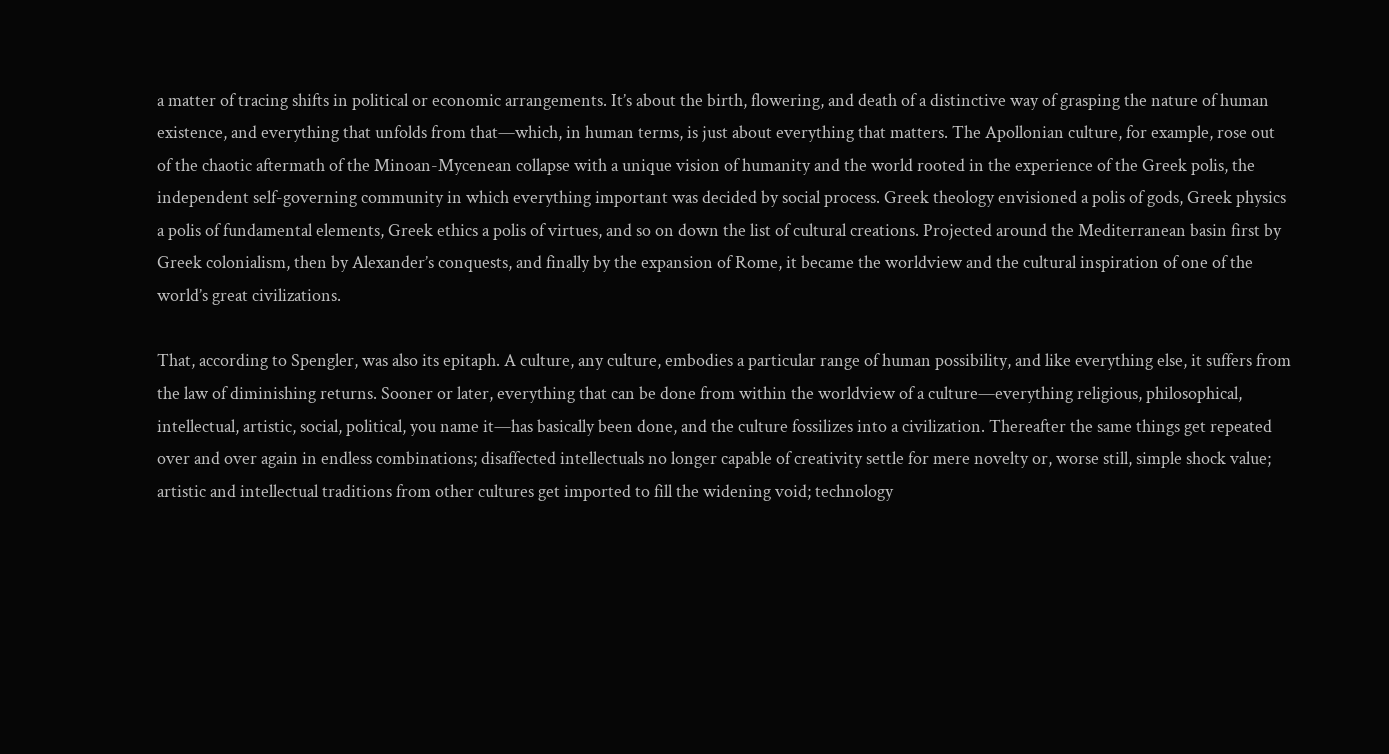a matter of tracing shifts in political or economic arrangements. It’s about the birth, flowering, and death of a distinctive way of grasping the nature of human existence, and everything that unfolds from that—which, in human terms, is just about everything that matters. The Apollonian culture, for example, rose out of the chaotic aftermath of the Minoan-Mycenean collapse with a unique vision of humanity and the world rooted in the experience of the Greek polis, the independent self-governing community in which everything important was decided by social process. Greek theology envisioned a polis of gods, Greek physics a polis of fundamental elements, Greek ethics a polis of virtues, and so on down the list of cultural creations. Projected around the Mediterranean basin first by Greek colonialism, then by Alexander’s conquests, and finally by the expansion of Rome, it became the worldview and the cultural inspiration of one of the world’s great civilizations.

That, according to Spengler, was also its epitaph. A culture, any culture, embodies a particular range of human possibility, and like everything else, it suffers from the law of diminishing returns. Sooner or later, everything that can be done from within the worldview of a culture—everything religious, philosophical, intellectual, artistic, social, political, you name it—has basically been done, and the culture fossilizes into a civilization. Thereafter the same things get repeated over and over again in endless combinations; disaffected intellectuals no longer capable of creativity settle for mere novelty or, worse still, simple shock value; artistic and intellectual traditions from other cultures get imported to fill the widening void; technology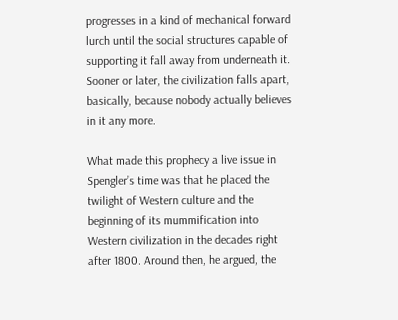progresses in a kind of mechanical forward lurch until the social structures capable of supporting it fall away from underneath it. Sooner or later, the civilization falls apart, basically, because nobody actually believes in it any more.

What made this prophecy a live issue in Spengler’s time was that he placed the twilight of Western culture and the beginning of its mummification into Western civilization in the decades right after 1800. Around then, he argued, the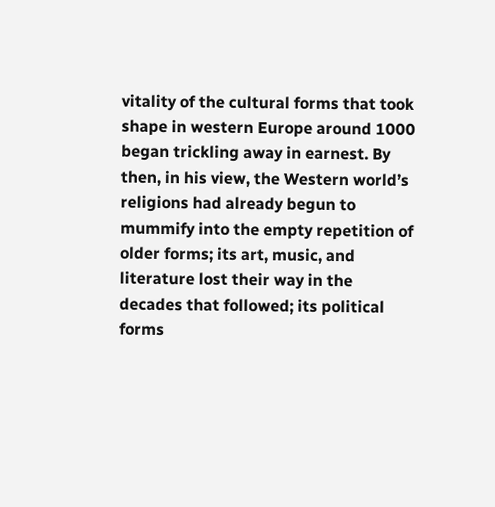vitality of the cultural forms that took shape in western Europe around 1000 began trickling away in earnest. By then, in his view, the Western world’s religions had already begun to mummify into the empty repetition of older forms; its art, music, and literature lost their way in the decades that followed; its political forms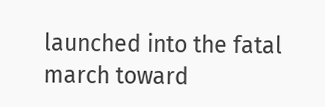launched into the fatal march toward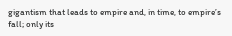gigantism that leads to empire and, in time, to empire’s fall; only its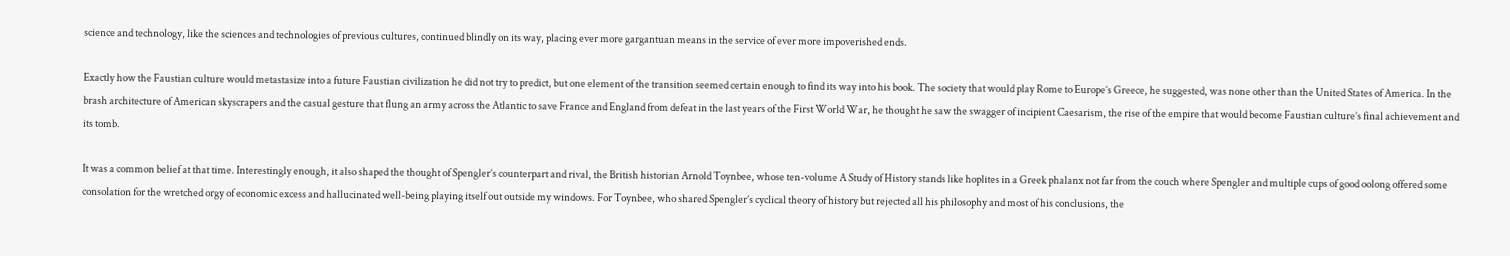science and technology, like the sciences and technologies of previous cultures, continued blindly on its way, placing ever more gargantuan means in the service of ever more impoverished ends.

Exactly how the Faustian culture would metastasize into a future Faustian civilization he did not try to predict, but one element of the transition seemed certain enough to find its way into his book. The society that would play Rome to Europe’s Greece, he suggested, was none other than the United States of America. In the brash architecture of American skyscrapers and the casual gesture that flung an army across the Atlantic to save France and England from defeat in the last years of the First World War, he thought he saw the swagger of incipient Caesarism, the rise of the empire that would become Faustian culture’s final achievement and its tomb.

It was a common belief at that time. Interestingly enough, it also shaped the thought of Spengler’s counterpart and rival, the British historian Arnold Toynbee, whose ten-volume A Study of History stands like hoplites in a Greek phalanx not far from the couch where Spengler and multiple cups of good oolong offered some consolation for the wretched orgy of economic excess and hallucinated well-being playing itself out outside my windows. For Toynbee, who shared Spengler’s cyclical theory of history but rejected all his philosophy and most of his conclusions, the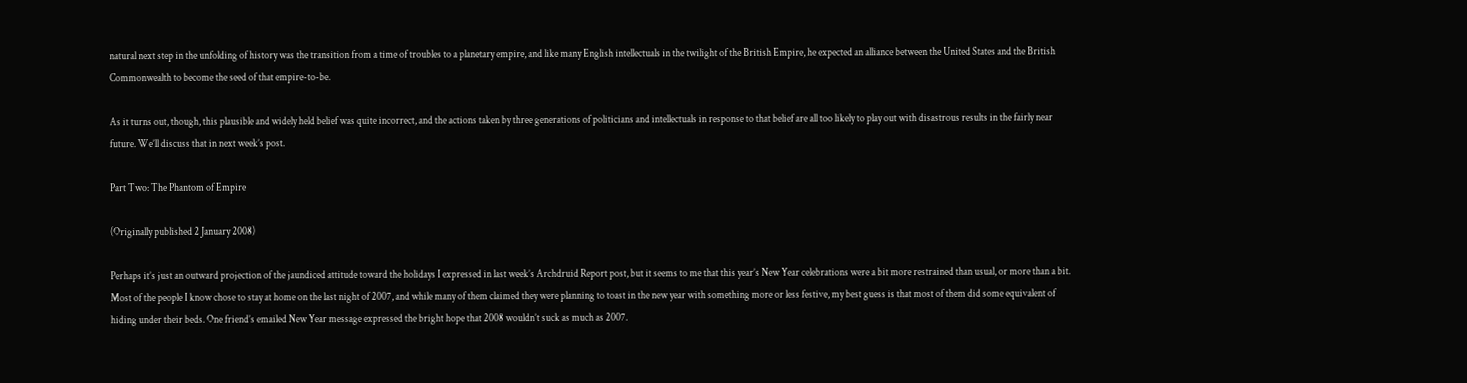natural next step in the unfolding of history was the transition from a time of troubles to a planetary empire, and like many English intellectuals in the twilight of the British Empire, he expected an alliance between the United States and the British Commonwealth to become the seed of that empire-to-be.

As it turns out, though, this plausible and widely held belief was quite incorrect, and the actions taken by three generations of politicians and intellectuals in response to that belief are all too likely to play out with disastrous results in the fairly near future. We’ll discuss that in next week’s post.

Part Two: The Phantom of Empire

(Originally published 2 January 2008)

Perhaps it’s just an outward projection of the jaundiced attitude toward the holidays I expressed in last week’s Archdruid Report post, but it seems to me that this year’s New Year celebrations were a bit more restrained than usual, or more than a bit. Most of the people I know chose to stay at home on the last night of 2007, and while many of them claimed they were planning to toast in the new year with something more or less festive, my best guess is that most of them did some equivalent of hiding under their beds. One friend’s emailed New Year message expressed the bright hope that 2008 wouldn’t suck as much as 2007.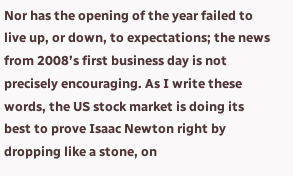Nor has the opening of the year failed to live up, or down, to expectations; the news from 2008’s first business day is not precisely encouraging. As I write these words, the US stock market is doing its best to prove Isaac Newton right by dropping like a stone, on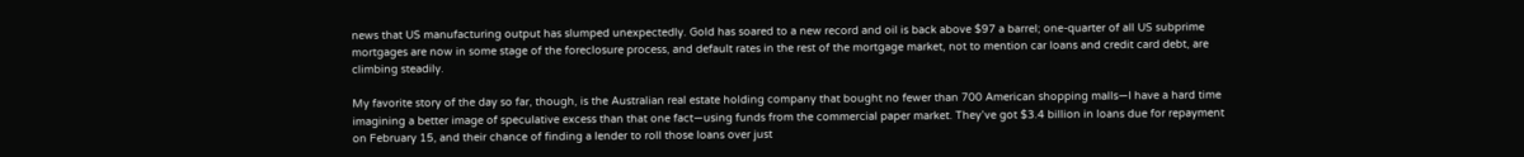news that US manufacturing output has slumped unexpectedly. Gold has soared to a new record and oil is back above $97 a barrel; one-quarter of all US subprime mortgages are now in some stage of the foreclosure process, and default rates in the rest of the mortgage market, not to mention car loans and credit card debt, are climbing steadily.

My favorite story of the day so far, though, is the Australian real estate holding company that bought no fewer than 700 American shopping malls—I have a hard time imagining a better image of speculative excess than that one fact—using funds from the commercial paper market. They’ve got $3.4 billion in loans due for repayment on February 15, and their chance of finding a lender to roll those loans over just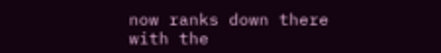now ranks down there with the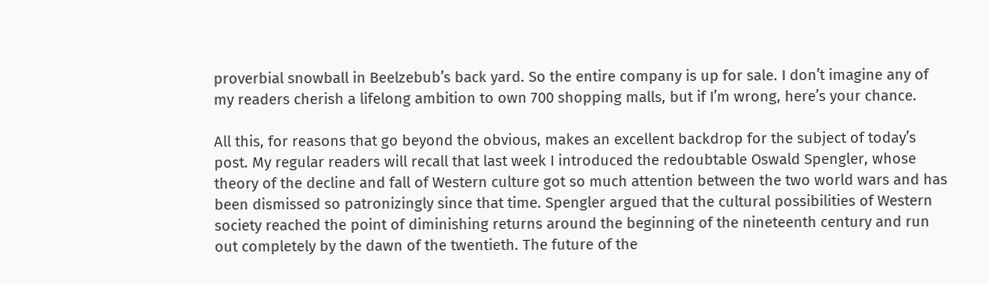proverbial snowball in Beelzebub’s back yard. So the entire company is up for sale. I don’t imagine any of my readers cherish a lifelong ambition to own 700 shopping malls, but if I’m wrong, here’s your chance.

All this, for reasons that go beyond the obvious, makes an excellent backdrop for the subject of today’s post. My regular readers will recall that last week I introduced the redoubtable Oswald Spengler, whose theory of the decline and fall of Western culture got so much attention between the two world wars and has been dismissed so patronizingly since that time. Spengler argued that the cultural possibilities of Western society reached the point of diminishing returns around the beginning of the nineteenth century and run out completely by the dawn of the twentieth. The future of the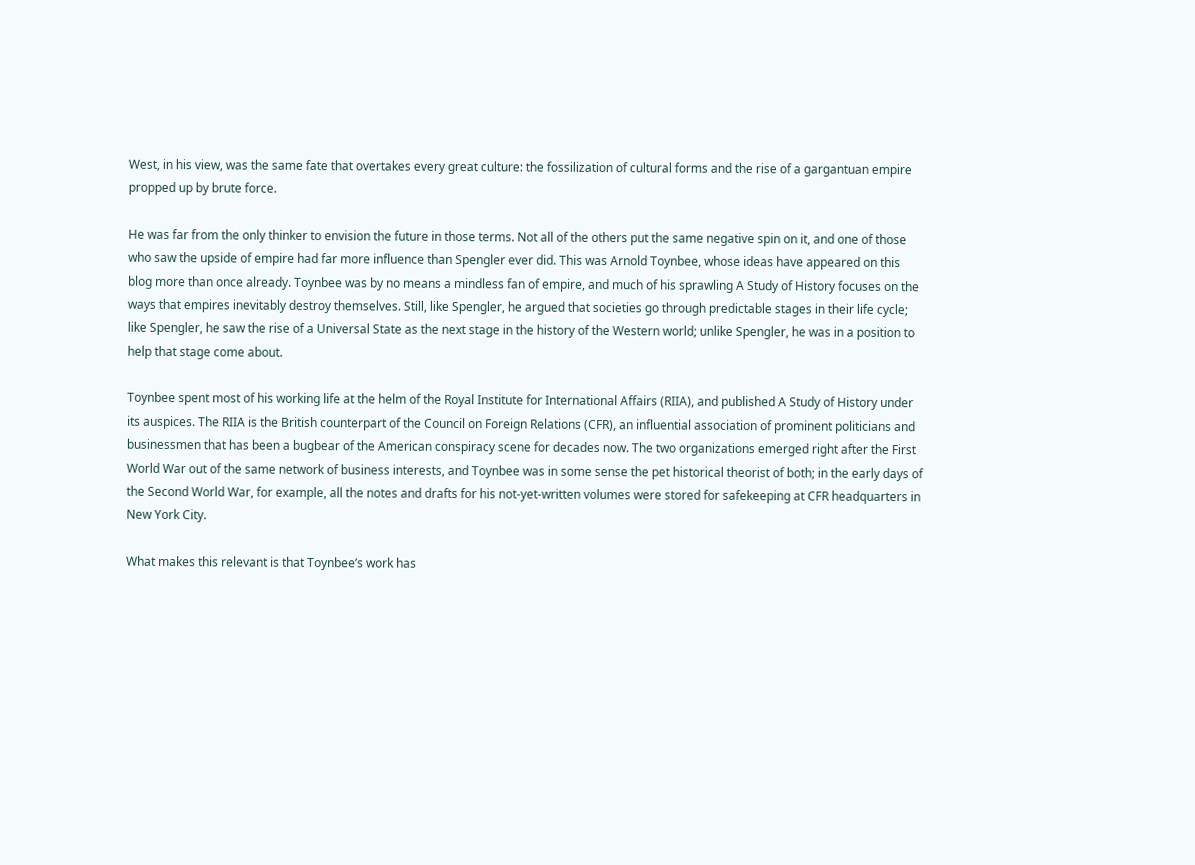West, in his view, was the same fate that overtakes every great culture: the fossilization of cultural forms and the rise of a gargantuan empire propped up by brute force.

He was far from the only thinker to envision the future in those terms. Not all of the others put the same negative spin on it, and one of those who saw the upside of empire had far more influence than Spengler ever did. This was Arnold Toynbee, whose ideas have appeared on this blog more than once already. Toynbee was by no means a mindless fan of empire, and much of his sprawling A Study of History focuses on the ways that empires inevitably destroy themselves. Still, like Spengler, he argued that societies go through predictable stages in their life cycle; like Spengler, he saw the rise of a Universal State as the next stage in the history of the Western world; unlike Spengler, he was in a position to help that stage come about.

Toynbee spent most of his working life at the helm of the Royal Institute for International Affairs (RIIA), and published A Study of History under its auspices. The RIIA is the British counterpart of the Council on Foreign Relations (CFR), an influential association of prominent politicians and businessmen that has been a bugbear of the American conspiracy scene for decades now. The two organizations emerged right after the First World War out of the same network of business interests, and Toynbee was in some sense the pet historical theorist of both; in the early days of the Second World War, for example, all the notes and drafts for his not-yet-written volumes were stored for safekeeping at CFR headquarters in New York City.

What makes this relevant is that Toynbee’s work has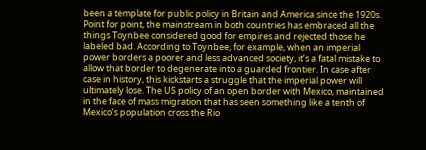been a template for public policy in Britain and America since the 1920s. Point for point, the mainstream in both countries has embraced all the things Toynbee considered good for empires and rejected those he labeled bad. According to Toynbee, for example, when an imperial power borders a poorer and less advanced society, it’s a fatal mistake to allow that border to degenerate into a guarded frontier. In case after case in history, this kickstarts a struggle that the imperial power will ultimately lose. The US policy of an open border with Mexico, maintained in the face of mass migration that has seen something like a tenth of Mexico’s population cross the Rio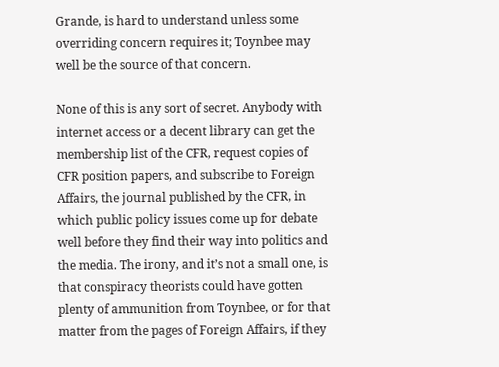Grande, is hard to understand unless some overriding concern requires it; Toynbee may well be the source of that concern.

None of this is any sort of secret. Anybody with internet access or a decent library can get the membership list of the CFR, request copies of CFR position papers, and subscribe to Foreign Affairs, the journal published by the CFR, in which public policy issues come up for debate well before they find their way into politics and the media. The irony, and it’s not a small one, is that conspiracy theorists could have gotten plenty of ammunition from Toynbee, or for that matter from the pages of Foreign Affairs, if they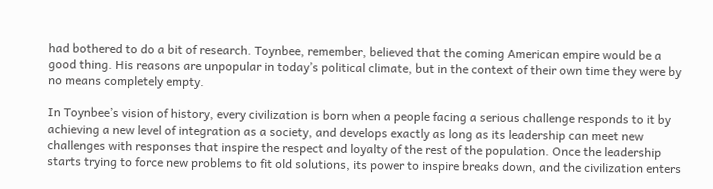had bothered to do a bit of research. Toynbee, remember, believed that the coming American empire would be a good thing. His reasons are unpopular in today’s political climate, but in the context of their own time they were by no means completely empty.

In Toynbee’s vision of history, every civilization is born when a people facing a serious challenge responds to it by achieving a new level of integration as a society, and develops exactly as long as its leadership can meet new challenges with responses that inspire the respect and loyalty of the rest of the population. Once the leadership starts trying to force new problems to fit old solutions, its power to inspire breaks down, and the civilization enters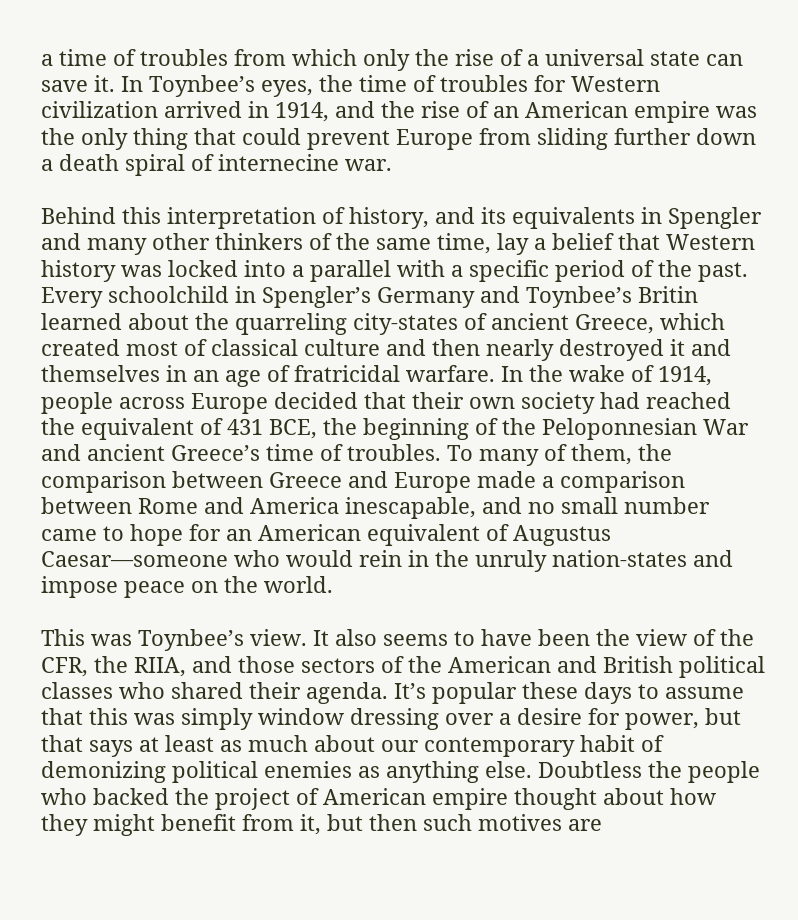a time of troubles from which only the rise of a universal state can save it. In Toynbee’s eyes, the time of troubles for Western civilization arrived in 1914, and the rise of an American empire was the only thing that could prevent Europe from sliding further down a death spiral of internecine war.

Behind this interpretation of history, and its equivalents in Spengler and many other thinkers of the same time, lay a belief that Western history was locked into a parallel with a specific period of the past. Every schoolchild in Spengler’s Germany and Toynbee’s Britin learned about the quarreling city-states of ancient Greece, which created most of classical culture and then nearly destroyed it and themselves in an age of fratricidal warfare. In the wake of 1914, people across Europe decided that their own society had reached the equivalent of 431 BCE, the beginning of the Peloponnesian War and ancient Greece’s time of troubles. To many of them, the comparison between Greece and Europe made a comparison between Rome and America inescapable, and no small number came to hope for an American equivalent of Augustus Caesar—someone who would rein in the unruly nation-states and impose peace on the world.

This was Toynbee’s view. It also seems to have been the view of the CFR, the RIIA, and those sectors of the American and British political classes who shared their agenda. It’s popular these days to assume that this was simply window dressing over a desire for power, but that says at least as much about our contemporary habit of demonizing political enemies as anything else. Doubtless the people who backed the project of American empire thought about how they might benefit from it, but then such motives are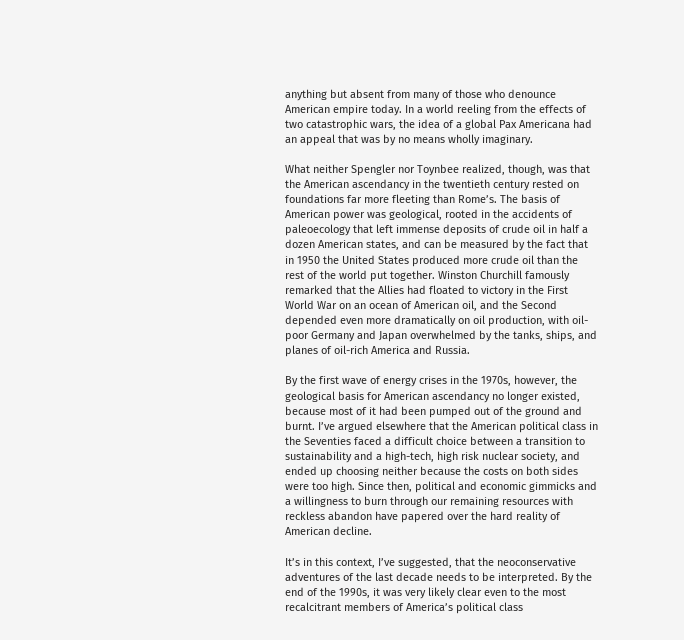anything but absent from many of those who denounce American empire today. In a world reeling from the effects of two catastrophic wars, the idea of a global Pax Americana had an appeal that was by no means wholly imaginary.

What neither Spengler nor Toynbee realized, though, was that the American ascendancy in the twentieth century rested on foundations far more fleeting than Rome’s. The basis of American power was geological, rooted in the accidents of paleoecology that left immense deposits of crude oil in half a dozen American states, and can be measured by the fact that in 1950 the United States produced more crude oil than the rest of the world put together. Winston Churchill famously remarked that the Allies had floated to victory in the First World War on an ocean of American oil, and the Second depended even more dramatically on oil production, with oil-poor Germany and Japan overwhelmed by the tanks, ships, and planes of oil-rich America and Russia.

By the first wave of energy crises in the 1970s, however, the geological basis for American ascendancy no longer existed, because most of it had been pumped out of the ground and burnt. I’ve argued elsewhere that the American political class in the Seventies faced a difficult choice between a transition to sustainability and a high-tech, high risk nuclear society, and ended up choosing neither because the costs on both sides were too high. Since then, political and economic gimmicks and a willingness to burn through our remaining resources with reckless abandon have papered over the hard reality of American decline.

It’s in this context, I’ve suggested, that the neoconservative adventures of the last decade needs to be interpreted. By the end of the 1990s, it was very likely clear even to the most recalcitrant members of America’s political class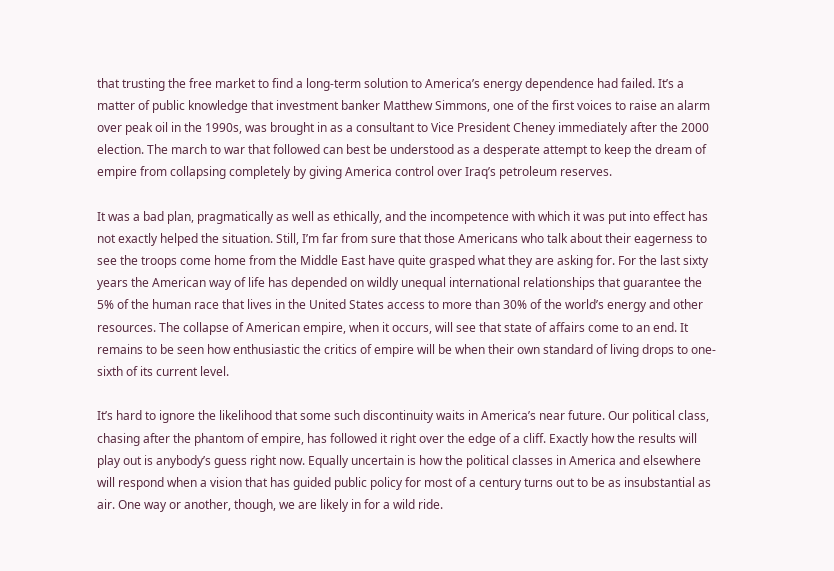that trusting the free market to find a long-term solution to America’s energy dependence had failed. It’s a matter of public knowledge that investment banker Matthew Simmons, one of the first voices to raise an alarm over peak oil in the 1990s, was brought in as a consultant to Vice President Cheney immediately after the 2000 election. The march to war that followed can best be understood as a desperate attempt to keep the dream of empire from collapsing completely by giving America control over Iraq’s petroleum reserves.

It was a bad plan, pragmatically as well as ethically, and the incompetence with which it was put into effect has not exactly helped the situation. Still, I’m far from sure that those Americans who talk about their eagerness to see the troops come home from the Middle East have quite grasped what they are asking for. For the last sixty years the American way of life has depended on wildly unequal international relationships that guarantee the 5% of the human race that lives in the United States access to more than 30% of the world’s energy and other resources. The collapse of American empire, when it occurs, will see that state of affairs come to an end. It remains to be seen how enthusiastic the critics of empire will be when their own standard of living drops to one-sixth of its current level.

It’s hard to ignore the likelihood that some such discontinuity waits in America’s near future. Our political class, chasing after the phantom of empire, has followed it right over the edge of a cliff. Exactly how the results will play out is anybody’s guess right now. Equally uncertain is how the political classes in America and elsewhere will respond when a vision that has guided public policy for most of a century turns out to be as insubstantial as air. One way or another, though, we are likely in for a wild ride.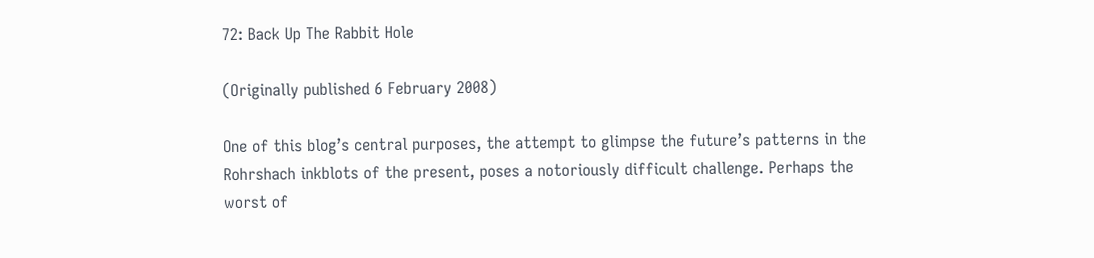72: Back Up The Rabbit Hole

(Originally published 6 February 2008)

One of this blog’s central purposes, the attempt to glimpse the future’s patterns in the Rohrshach inkblots of the present, poses a notoriously difficult challenge. Perhaps the worst of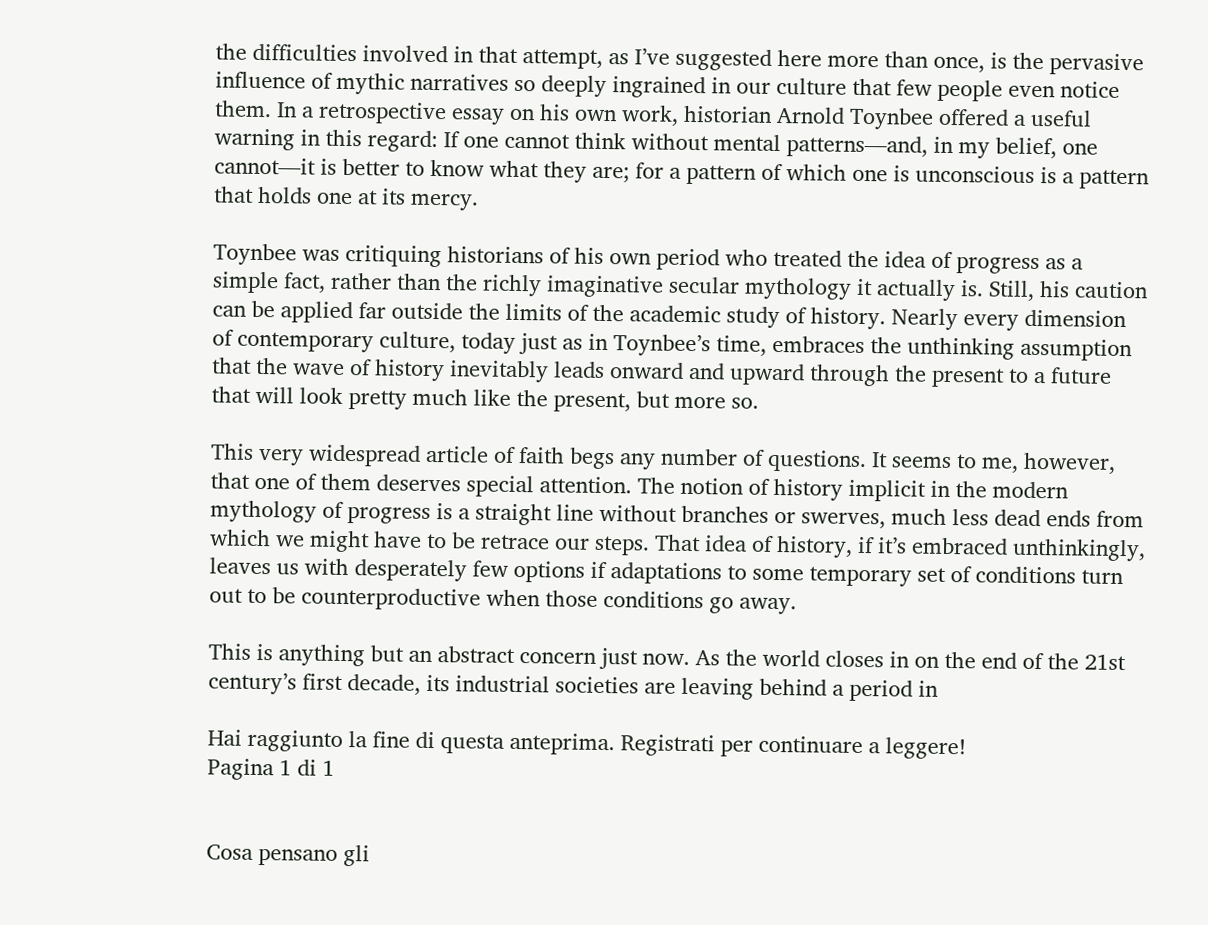the difficulties involved in that attempt, as I’ve suggested here more than once, is the pervasive influence of mythic narratives so deeply ingrained in our culture that few people even notice them. In a retrospective essay on his own work, historian Arnold Toynbee offered a useful warning in this regard: If one cannot think without mental patterns—and, in my belief, one cannot—it is better to know what they are; for a pattern of which one is unconscious is a pattern that holds one at its mercy.

Toynbee was critiquing historians of his own period who treated the idea of progress as a simple fact, rather than the richly imaginative secular mythology it actually is. Still, his caution can be applied far outside the limits of the academic study of history. Nearly every dimension of contemporary culture, today just as in Toynbee’s time, embraces the unthinking assumption that the wave of history inevitably leads onward and upward through the present to a future that will look pretty much like the present, but more so.

This very widespread article of faith begs any number of questions. It seems to me, however, that one of them deserves special attention. The notion of history implicit in the modern mythology of progress is a straight line without branches or swerves, much less dead ends from which we might have to be retrace our steps. That idea of history, if it’s embraced unthinkingly, leaves us with desperately few options if adaptations to some temporary set of conditions turn out to be counterproductive when those conditions go away.

This is anything but an abstract concern just now. As the world closes in on the end of the 21st century’s first decade, its industrial societies are leaving behind a period in

Hai raggiunto la fine di questa anteprima. Registrati per continuare a leggere!
Pagina 1 di 1


Cosa pensano gli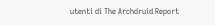utenti di The Archdruid Report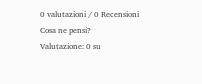0 valutazioni / 0 Recensioni
Cosa ne pensi?
Valutazione: 0 su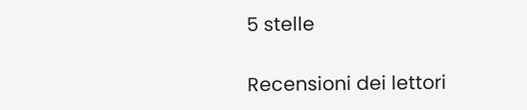5 stelle

Recensioni dei lettori